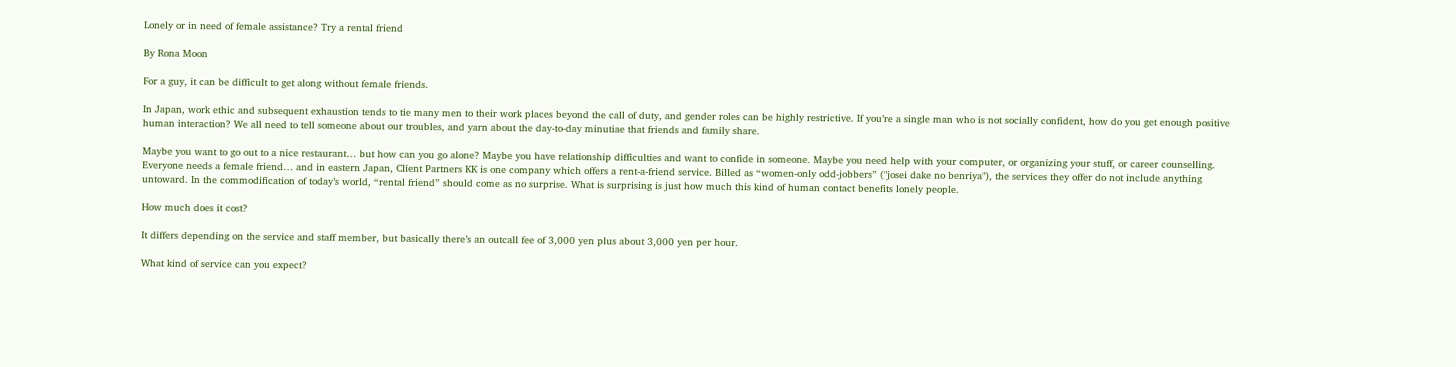Lonely or in need of female assistance? Try a rental friend

By Rona Moon

For a guy, it can be difficult to get along without female friends.

In Japan, work ethic and subsequent exhaustion tends to tie many men to their work places beyond the call of duty, and gender roles can be highly restrictive. If you’re a single man who is not socially confident, how do you get enough positive human interaction? We all need to tell someone about our troubles, and yarn about the day-to-day minutiae that friends and family share.

Maybe you want to go out to a nice restaurant… but how can you go alone? Maybe you have relationship difficulties and want to confide in someone. Maybe you need help with your computer, or organizing your stuff, or career counselling. Everyone needs a female friend… and in eastern Japan, Client Partners KK is one company which offers a rent-a-friend service. Billed as “women-only odd-jobbers” ("josei dake no benriya"), the services they offer do not include anything untoward. In the commodification of today’s world, “rental friend” should come as no surprise. What is surprising is just how much this kind of human contact benefits lonely people.

How much does it cost?

It differs depending on the service and staff member, but basically there’s an outcall fee of 3,000 yen plus about 3,000 yen per hour.

What kind of service can you expect?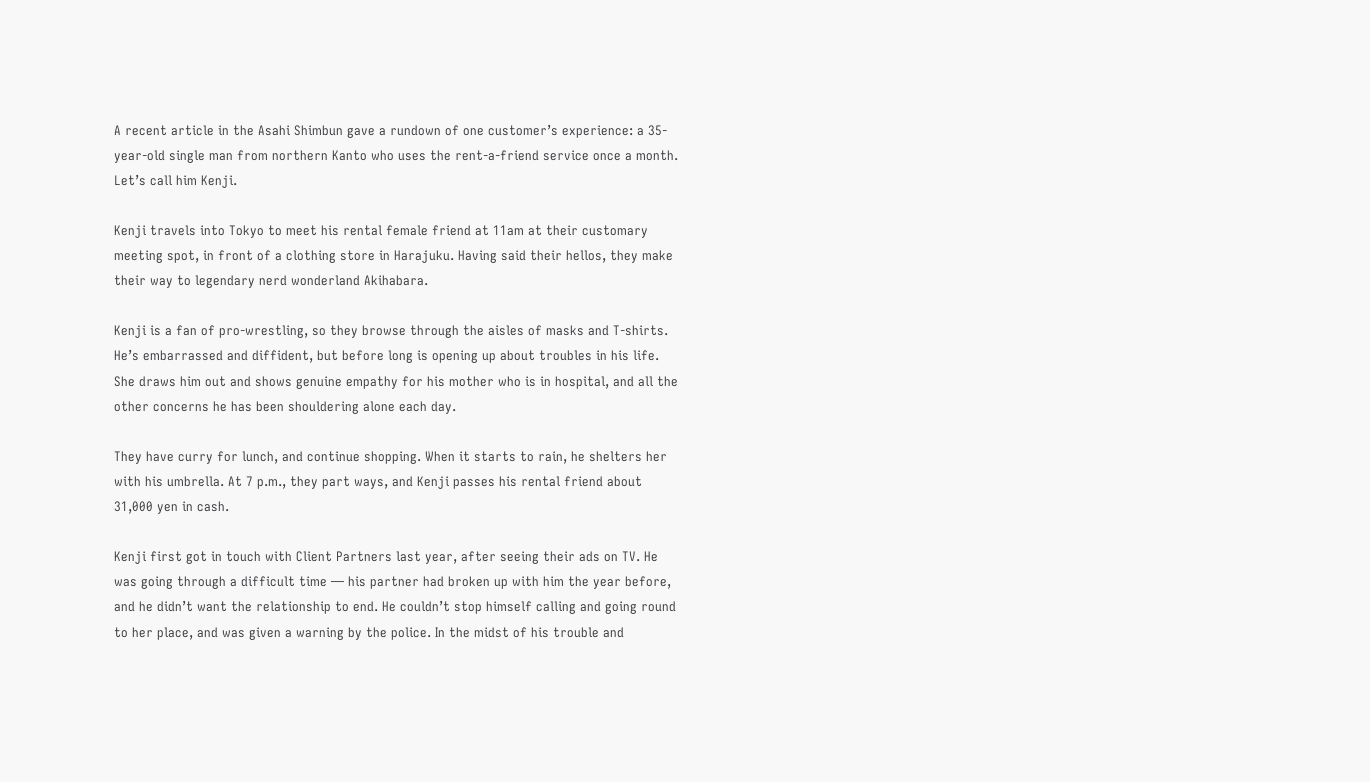A recent article in the Asahi Shimbun gave a rundown of one customer’s experience: a 35-year-old single man from northern Kanto who uses the rent-a-friend service once a month. Let’s call him Kenji.

Kenji travels into Tokyo to meet his rental female friend at 11am at their customary meeting spot, in front of a clothing store in Harajuku. Having said their hellos, they make their way to legendary nerd wonderland Akihabara.

Kenji is a fan of pro-wrestling, so they browse through the aisles of masks and T-shirts. He’s embarrassed and diffident, but before long is opening up about troubles in his life. She draws him out and shows genuine empathy for his mother who is in hospital, and all the other concerns he has been shouldering alone each day.

They have curry for lunch, and continue shopping. When it starts to rain, he shelters her with his umbrella. At 7 p.m., they part ways, and Kenji passes his rental friend about 31,000 yen in cash.

Kenji first got in touch with Client Partners last year, after seeing their ads on TV. He was going through a difficult time — his partner had broken up with him the year before, and he didn’t want the relationship to end. He couldn’t stop himself calling and going round to her place, and was given a warning by the police. In the midst of his trouble and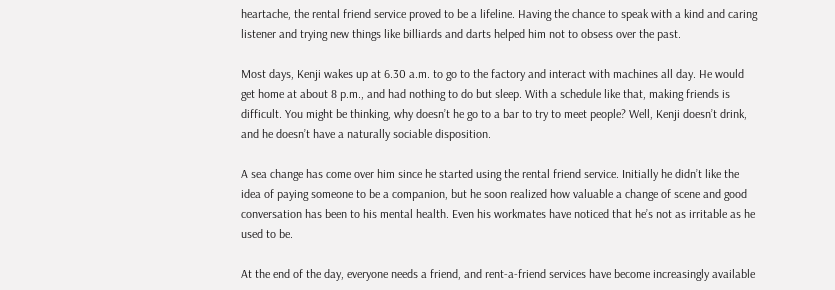heartache, the rental friend service proved to be a lifeline. Having the chance to speak with a kind and caring listener and trying new things like billiards and darts helped him not to obsess over the past.

Most days, Kenji wakes up at 6.30 a.m. to go to the factory and interact with machines all day. He would get home at about 8 p.m., and had nothing to do but sleep. With a schedule like that, making friends is difficult. You might be thinking, why doesn’t he go to a bar to try to meet people? Well, Kenji doesn’t drink, and he doesn’t have a naturally sociable disposition.

A sea change has come over him since he started using the rental friend service. Initially he didn’t like the idea of paying someone to be a companion, but he soon realized how valuable a change of scene and good conversation has been to his mental health. Even his workmates have noticed that he’s not as irritable as he used to be.

At the end of the day, everyone needs a friend, and rent-a-friend services have become increasingly available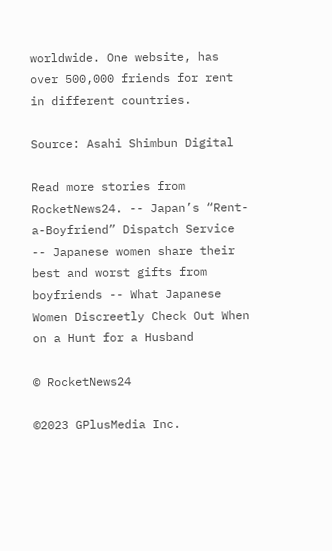worldwide. One website, has over 500,000 friends for rent in different countries.

Source: Asahi Shimbun Digital

Read more stories from RocketNews24. -- Japan’s “Rent-a-Boyfriend” Dispatch Service -- Japanese women share their best and worst gifts from boyfriends -- What Japanese Women Discreetly Check Out When on a Hunt for a Husband

© RocketNews24

©2023 GPlusMedia Inc.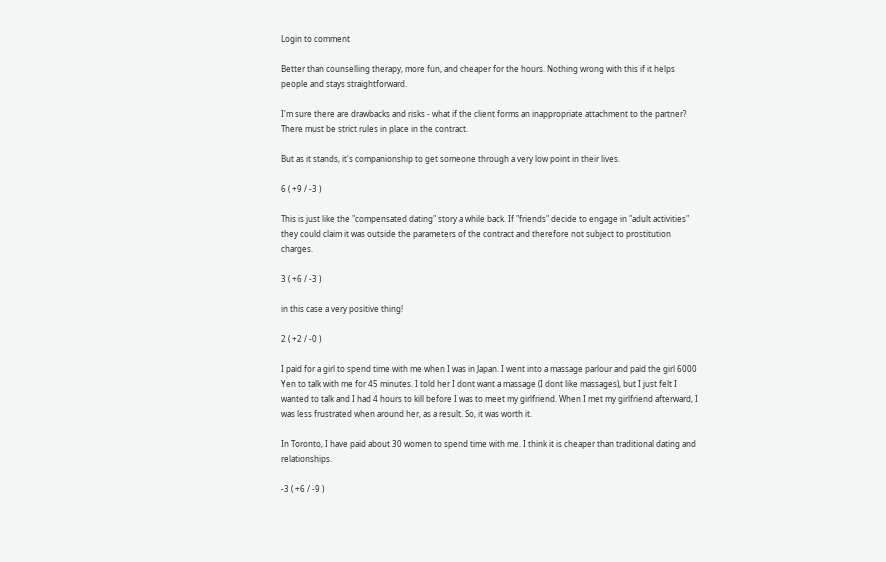Login to comment

Better than counselling therapy, more fun, and cheaper for the hours. Nothing wrong with this if it helps people and stays straightforward.

I'm sure there are drawbacks and risks - what if the client forms an inappropriate attachment to the partner? There must be strict rules in place in the contract.

But as it stands, it's companionship to get someone through a very low point in their lives.

6 ( +9 / -3 )

This is just like the "compensated dating" story a while back. If "friends" decide to engage in "adult activities" they could claim it was outside the parameters of the contract and therefore not subject to prostitution charges.

3 ( +6 / -3 )

in this case a very positive thing!

2 ( +2 / -0 )

I paid for a girl to spend time with me when I was in Japan. I went into a massage parlour and paid the girl 6000 Yen to talk with me for 45 minutes. I told her I dont want a massage (I dont like massages), but I just felt I wanted to talk and I had 4 hours to kill before I was to meet my girlfriend. When I met my girlfriend afterward, I was less frustrated when around her, as a result. So, it was worth it.

In Toronto, I have paid about 30 women to spend time with me. I think it is cheaper than traditional dating and relationships.

-3 ( +6 / -9 )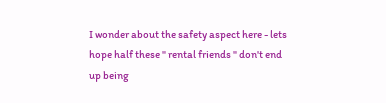I wonder about the safety aspect here - lets hope half these " rental friends " don't end up being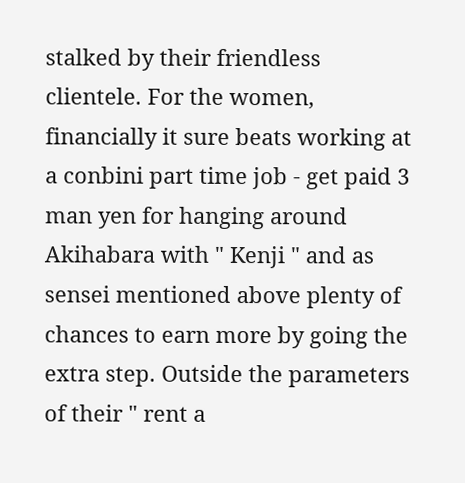stalked by their friendless clientele. For the women, financially it sure beats working at a conbini part time job - get paid 3 man yen for hanging around Akihabara with " Kenji " and as sensei mentioned above plenty of chances to earn more by going the extra step. Outside the parameters of their " rent a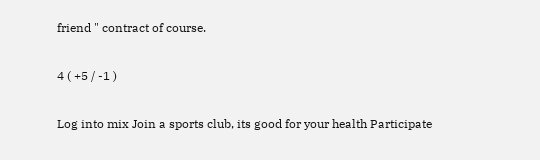friend " contract of course.

4 ( +5 / -1 )

Log into mix Join a sports club, its good for your health Participate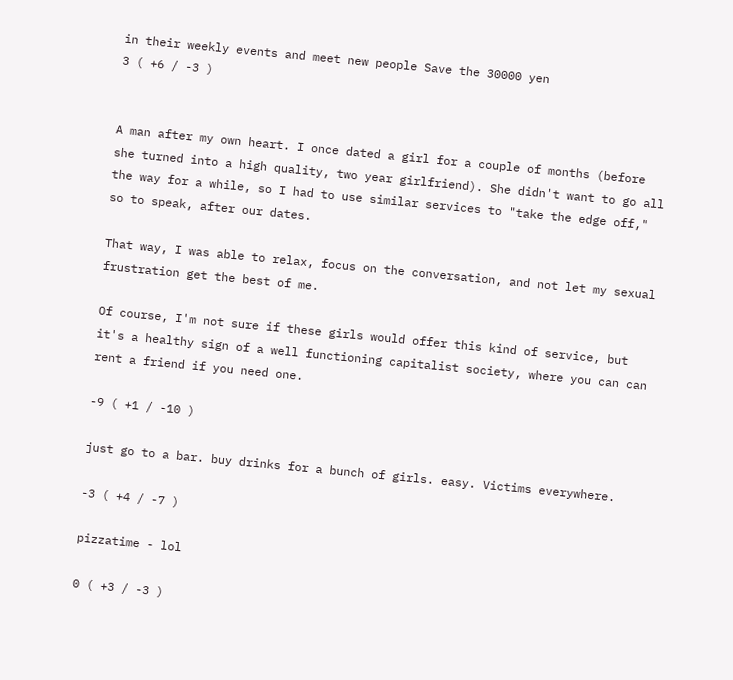in their weekly events and meet new people Save the 30000 yen
3 ( +6 / -3 )


A man after my own heart. I once dated a girl for a couple of months (before she turned into a high quality, two year girlfriend). She didn't want to go all the way for a while, so I had to use similar services to "take the edge off," so to speak, after our dates.

That way, I was able to relax, focus on the conversation, and not let my sexual frustration get the best of me.

Of course, I'm not sure if these girls would offer this kind of service, but it's a healthy sign of a well functioning capitalist society, where you can can rent a friend if you need one.

-9 ( +1 / -10 )

just go to a bar. buy drinks for a bunch of girls. easy. Victims everywhere.

-3 ( +4 / -7 )

pizzatime - lol

0 ( +3 / -3 )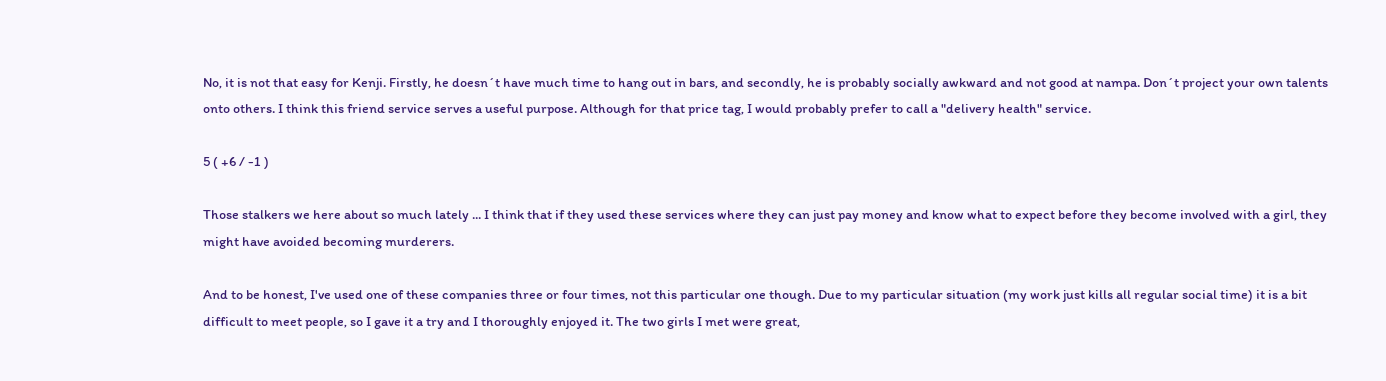No, it is not that easy for Kenji. Firstly, he doesn´t have much time to hang out in bars, and secondly, he is probably socially awkward and not good at nampa. Don´t project your own talents onto others. I think this friend service serves a useful purpose. Although for that price tag, I would probably prefer to call a "delivery health" service.

5 ( +6 / -1 )

Those stalkers we here about so much lately ... I think that if they used these services where they can just pay money and know what to expect before they become involved with a girl, they might have avoided becoming murderers.

And to be honest, I've used one of these companies three or four times, not this particular one though. Due to my particular situation (my work just kills all regular social time) it is a bit difficult to meet people, so I gave it a try and I thoroughly enjoyed it. The two girls I met were great,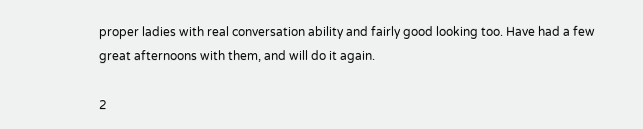proper ladies with real conversation ability and fairly good looking too. Have had a few great afternoons with them, and will do it again.

2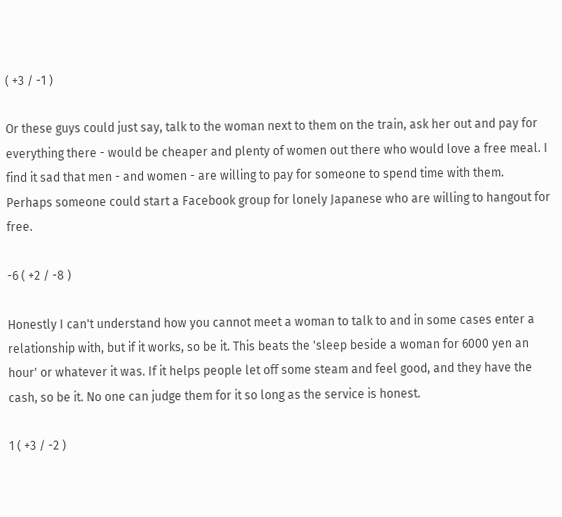( +3 / -1 )

Or these guys could just say, talk to the woman next to them on the train, ask her out and pay for everything there - would be cheaper and plenty of women out there who would love a free meal. I find it sad that men - and women - are willing to pay for someone to spend time with them. Perhaps someone could start a Facebook group for lonely Japanese who are willing to hangout for free.

-6 ( +2 / -8 )

Honestly I can't understand how you cannot meet a woman to talk to and in some cases enter a relationship with, but if it works, so be it. This beats the 'sleep beside a woman for 6000 yen an hour' or whatever it was. If it helps people let off some steam and feel good, and they have the cash, so be it. No one can judge them for it so long as the service is honest.

1 ( +3 / -2 )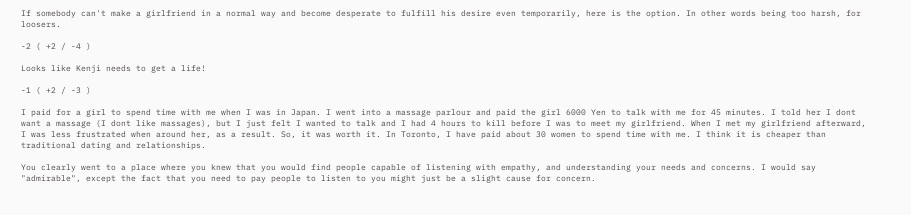If somebody can't make a girlfriend in a normal way and become desperate to fulfill his desire even temporarily, here is the option. In other words being too harsh, for loosers.

-2 ( +2 / -4 )

Looks like Kenji needs to get a life!

-1 ( +2 / -3 )

I paid for a girl to spend time with me when I was in Japan. I went into a massage parlour and paid the girl 6000 Yen to talk with me for 45 minutes. I told her I dont want a massage (I dont like massages), but I just felt I wanted to talk and I had 4 hours to kill before I was to meet my girlfriend. When I met my girlfriend afterward, I was less frustrated when around her, as a result. So, it was worth it. In Toronto, I have paid about 30 women to spend time with me. I think it is cheaper than traditional dating and relationships.

You clearly went to a place where you knew that you would find people capable of listening with empathy, and understanding your needs and concerns. I would say "admirable", except the fact that you need to pay people to listen to you might just be a slight cause for concern.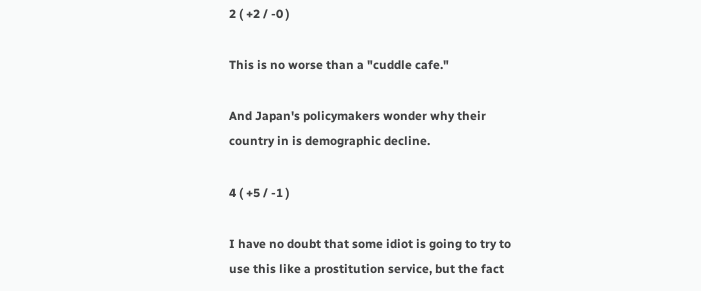2 ( +2 / -0 )

This is no worse than a "cuddle cafe."

And Japan's policymakers wonder why their country in is demographic decline.

4 ( +5 / -1 )

I have no doubt that some idiot is going to try to use this like a prostitution service, but the fact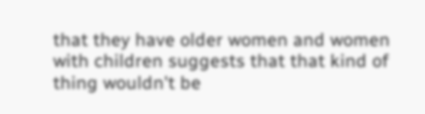that they have older women and women with children suggests that that kind of thing wouldn't be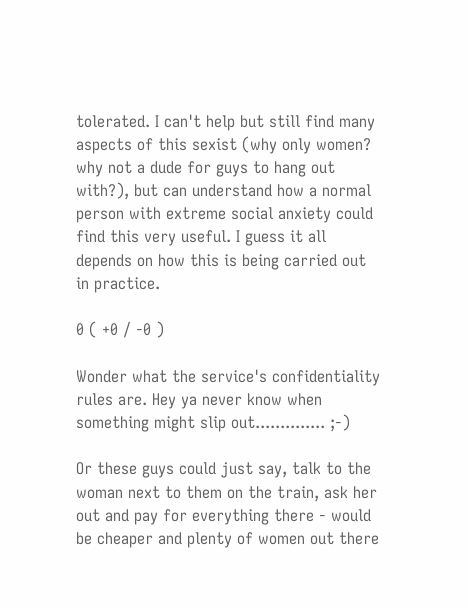tolerated. I can't help but still find many aspects of this sexist (why only women? why not a dude for guys to hang out with?), but can understand how a normal person with extreme social anxiety could find this very useful. I guess it all depends on how this is being carried out in practice.

0 ( +0 / -0 )

Wonder what the service's confidentiality rules are. Hey ya never know when something might slip out.............. ;-)

Or these guys could just say, talk to the woman next to them on the train, ask her out and pay for everything there - would be cheaper and plenty of women out there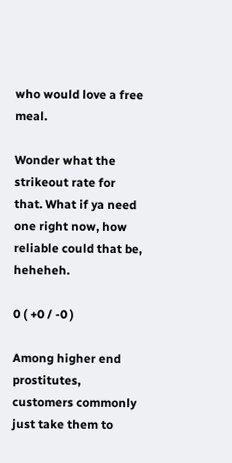who would love a free meal.

Wonder what the strikeout rate for that. What if ya need one right now, how reliable could that be, heheheh.

0 ( +0 / -0 )

Among higher end prostitutes, customers commonly just take them to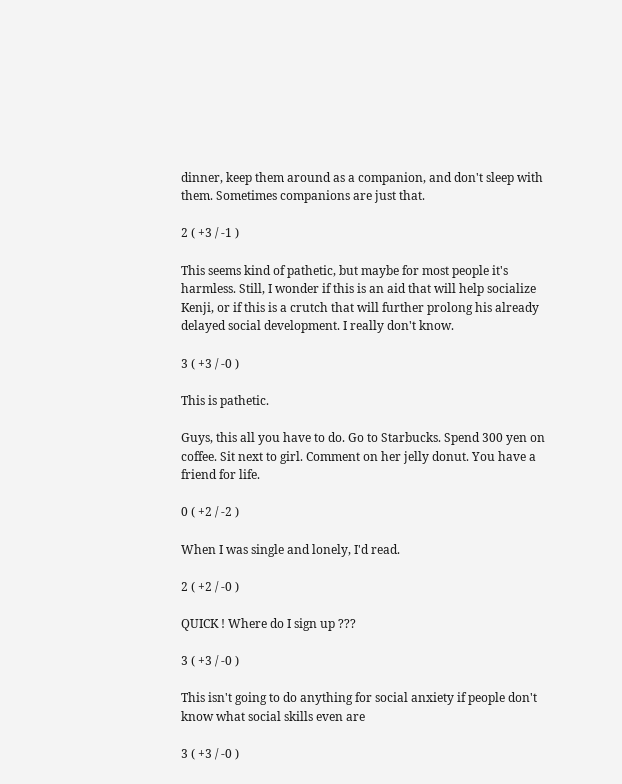dinner, keep them around as a companion, and don't sleep with them. Sometimes companions are just that.

2 ( +3 / -1 )

This seems kind of pathetic, but maybe for most people it's harmless. Still, I wonder if this is an aid that will help socialize Kenji, or if this is a crutch that will further prolong his already delayed social development. I really don't know.

3 ( +3 / -0 )

This is pathetic.

Guys, this all you have to do. Go to Starbucks. Spend 300 yen on coffee. Sit next to girl. Comment on her jelly donut. You have a friend for life.

0 ( +2 / -2 )

When I was single and lonely, I'd read.

2 ( +2 / -0 )

QUICK ! Where do I sign up ???

3 ( +3 / -0 )

This isn't going to do anything for social anxiety if people don't know what social skills even are

3 ( +3 / -0 )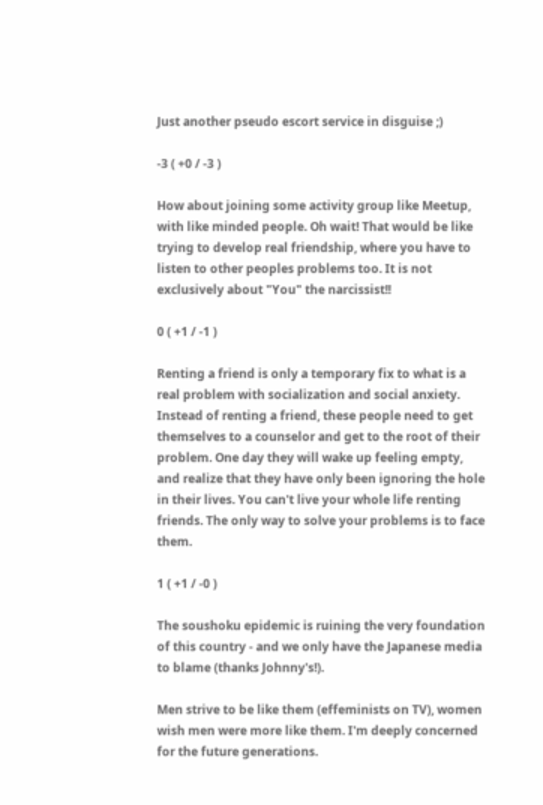Just another pseudo escort service in disguise ;)

-3 ( +0 / -3 )

How about joining some activity group like Meetup, with like minded people. Oh wait! That would be like trying to develop real friendship, where you have to listen to other peoples problems too. It is not exclusively about "You" the narcissist!!

0 ( +1 / -1 )

Renting a friend is only a temporary fix to what is a real problem with socialization and social anxiety. Instead of renting a friend, these people need to get themselves to a counselor and get to the root of their problem. One day they will wake up feeling empty, and realize that they have only been ignoring the hole in their lives. You can't live your whole life renting friends. The only way to solve your problems is to face them.

1 ( +1 / -0 )

The soushoku epidemic is ruining the very foundation of this country - and we only have the Japanese media to blame (thanks Johnny's!).

Men strive to be like them (effeminists on TV), women wish men were more like them. I'm deeply concerned for the future generations.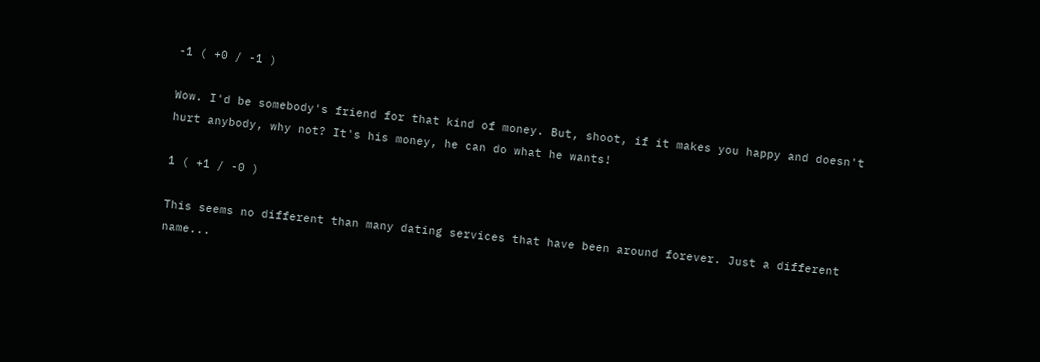-1 ( +0 / -1 )

Wow. I'd be somebody's friend for that kind of money. But, shoot, if it makes you happy and doesn't hurt anybody, why not? It's his money, he can do what he wants!

1 ( +1 / -0 )

This seems no different than many dating services that have been around forever. Just a different name...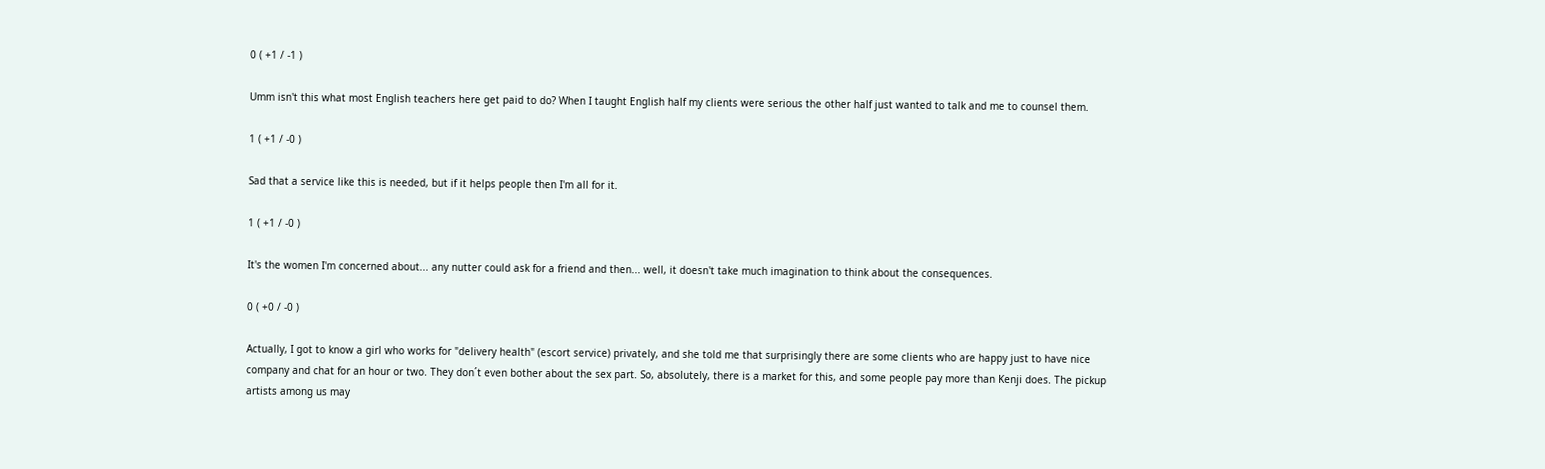0 ( +1 / -1 )

Umm isn't this what most English teachers here get paid to do? When I taught English half my clients were serious the other half just wanted to talk and me to counsel them.

1 ( +1 / -0 )

Sad that a service like this is needed, but if it helps people then I'm all for it.

1 ( +1 / -0 )

It's the women I'm concerned about... any nutter could ask for a friend and then... well, it doesn't take much imagination to think about the consequences.

0 ( +0 / -0 )

Actually, I got to know a girl who works for "delivery health" (escort service) privately, and she told me that surprisingly there are some clients who are happy just to have nice company and chat for an hour or two. They don´t even bother about the sex part. So, absolutely, there is a market for this, and some people pay more than Kenji does. The pickup artists among us may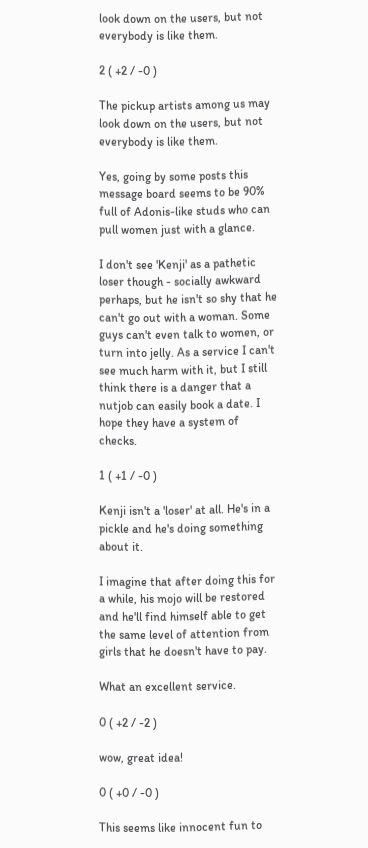look down on the users, but not everybody is like them.

2 ( +2 / -0 )

The pickup artists among us may look down on the users, but not everybody is like them.

Yes, going by some posts this message board seems to be 90% full of Adonis-like studs who can pull women just with a glance.

I don't see 'Kenji' as a pathetic loser though - socially awkward perhaps, but he isn't so shy that he can't go out with a woman. Some guys can't even talk to women, or turn into jelly. As a service I can't see much harm with it, but I still think there is a danger that a nutjob can easily book a date. I hope they have a system of checks.

1 ( +1 / -0 )

Kenji isn't a 'loser' at all. He's in a pickle and he's doing something about it.

I imagine that after doing this for a while, his mojo will be restored and he'll find himself able to get the same level of attention from girls that he doesn't have to pay.

What an excellent service.

0 ( +2 / -2 )

wow, great idea!

0 ( +0 / -0 )

This seems like innocent fun to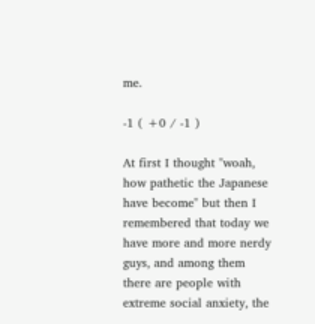me.

-1 ( +0 / -1 )

At first I thought "woah, how pathetic the Japanese have become" but then I remembered that today we have more and more nerdy guys, and among them there are people with extreme social anxiety, the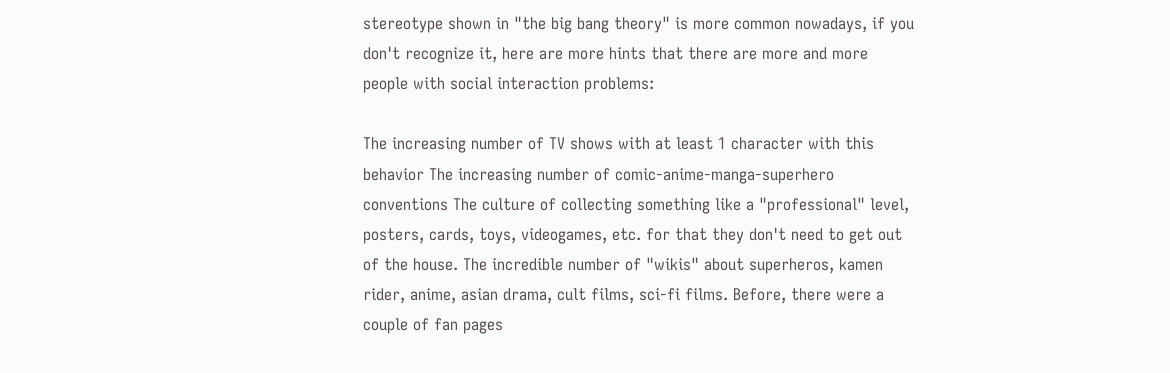stereotype shown in "the big bang theory" is more common nowadays, if you don't recognize it, here are more hints that there are more and more people with social interaction problems:

The increasing number of TV shows with at least 1 character with this behavior The increasing number of comic-anime-manga-superhero conventions The culture of collecting something like a "professional" level, posters, cards, toys, videogames, etc. for that they don't need to get out of the house. The incredible number of "wikis" about superheros, kamen rider, anime, asian drama, cult films, sci-fi films. Before, there were a couple of fan pages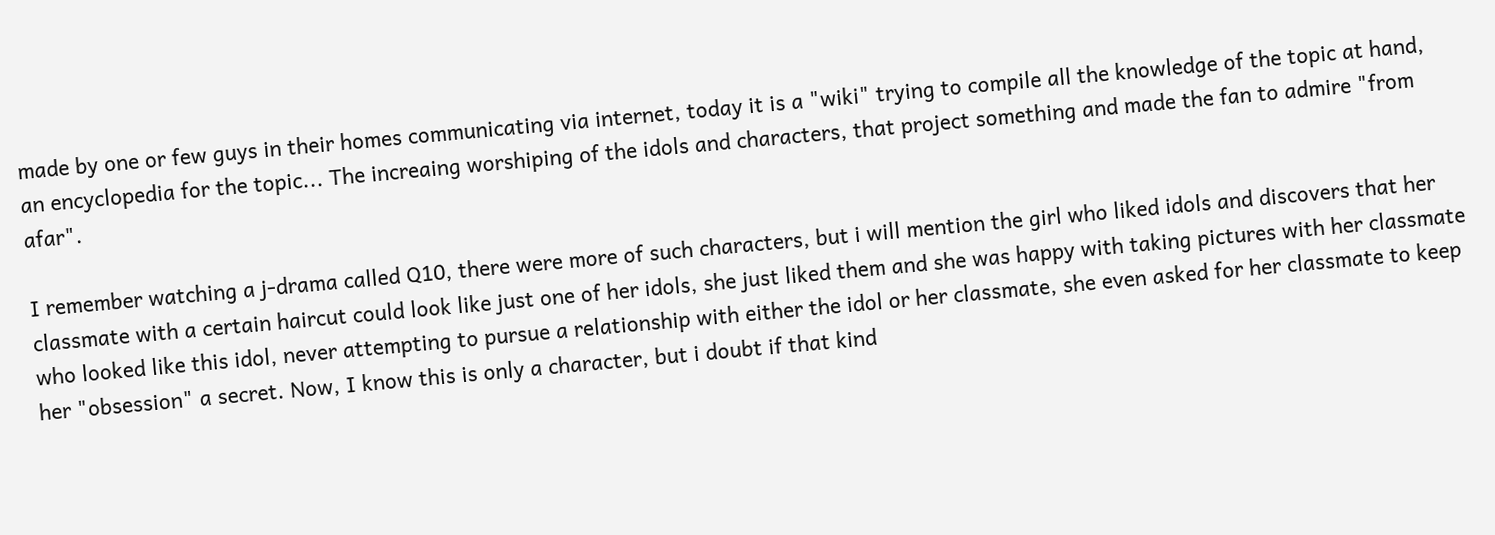made by one or few guys in their homes communicating via internet, today it is a "wiki" trying to compile all the knowledge of the topic at hand, an encyclopedia for the topic... The increaing worshiping of the idols and characters, that project something and made the fan to admire "from afar".

I remember watching a j-drama called Q10, there were more of such characters, but i will mention the girl who liked idols and discovers that her classmate with a certain haircut could look like just one of her idols, she just liked them and she was happy with taking pictures with her classmate who looked like this idol, never attempting to pursue a relationship with either the idol or her classmate, she even asked for her classmate to keep her "obsession" a secret. Now, I know this is only a character, but i doubt if that kind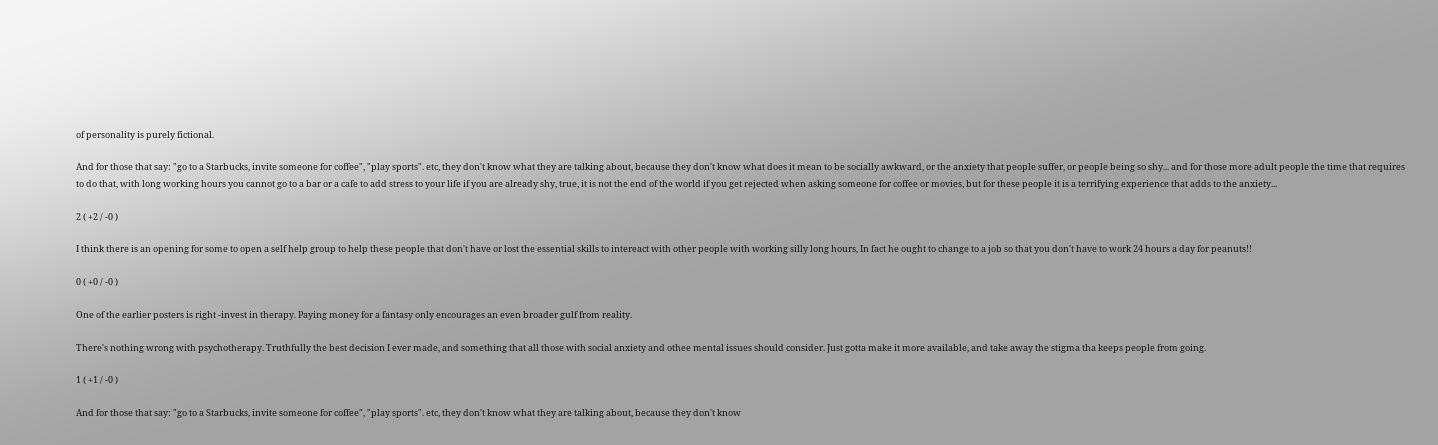of personality is purely fictional.

And for those that say: "go to a Starbucks, invite someone for coffee", "play sports". etc, they don't know what they are talking about, because they don't know what does it mean to be socially awkward, or the anxiety that people suffer, or people being so shy... and for those more adult people the time that requires to do that, with long working hours you cannot go to a bar or a cafe to add stress to your life if you are already shy, true, it is not the end of the world if you get rejected when asking someone for coffee or movies, but for these people it is a terrifying experience that adds to the anxiety...

2 ( +2 / -0 )

I think there is an opening for some to open a self help group to help these people that don't have or lost the essential skills to intereact with other people with working silly long hours, In fact he ought to change to a job so that you don't have to work 24 hours a day for peanuts!!

0 ( +0 / -0 )

One of the earlier posters is right -invest in therapy. Paying money for a fantasy only encourages an even broader gulf from reality.

There's nothing wrong with psychotherapy. Truthfully the best decision I ever made, and something that all those with social anxiety and othee mental issues should consider. Just gotta make it more available, and take away the stigma tha keeps people from going.

1 ( +1 / -0 )

And for those that say: "go to a Starbucks, invite someone for coffee", "play sports". etc, they don't know what they are talking about, because they don't know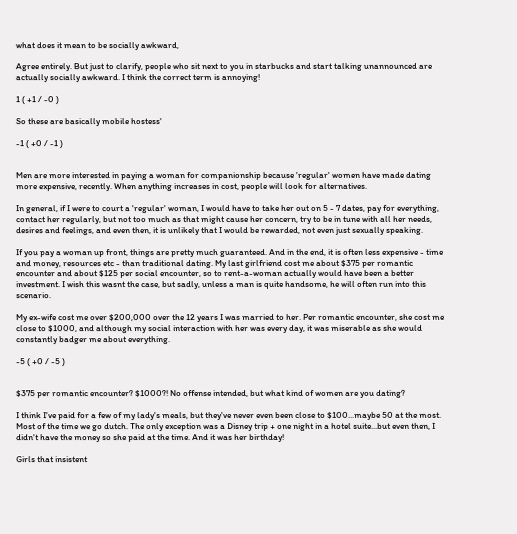what does it mean to be socially awkward,

Agree entirely. But just to clarify, people who sit next to you in starbucks and start talking unannounced are actually socially awkward. I think the correct term is annoying!

1 ( +1 / -0 )

So these are basically mobile hostess'

-1 ( +0 / -1 )


Men are more interested in paying a woman for companionship because 'regular' women have made dating more expensive, recently. When anything increases in cost, people will look for alternatives.

In general, if I were to court a 'regular' woman, I would have to take her out on 5 - 7 dates, pay for everything, contact her regularly, but not too much as that might cause her concern, try to be in tune with all her needs, desires and feelings, and even then, it is unlikely that I would be rewarded, not even just sexually speaking.

If you pay a woman up front, things are pretty much guaranteed. And in the end, it is often less expensive - time and money, resources etc - than traditional dating. My last girlfriend cost me about $375 per romantic encounter and about $125 per social encounter, so to rent-a-woman actually would have been a better investment. I wish this wasnt the case, but sadly, unless a man is quite handsome, he will often run into this scenario.

My ex-wife cost me over $200,000 over the 12 years I was married to her. Per romantic encounter, she cost me close to $1000, and although my social interaction with her was every day, it was miserable as she would constantly badger me about everything.

-5 ( +0 / -5 )


$375 per romantic encounter? $1000?! No offense intended, but what kind of women are you dating?

I think I've paid for a few of my lady's meals, but they've never even been close to $100...maybe 50 at the most. Most of the time we go dutch. The only exception was a Disney trip + one night in a hotel suite...but even then, I didn't have the money so she paid at the time. And it was her birthday!

Girls that insistent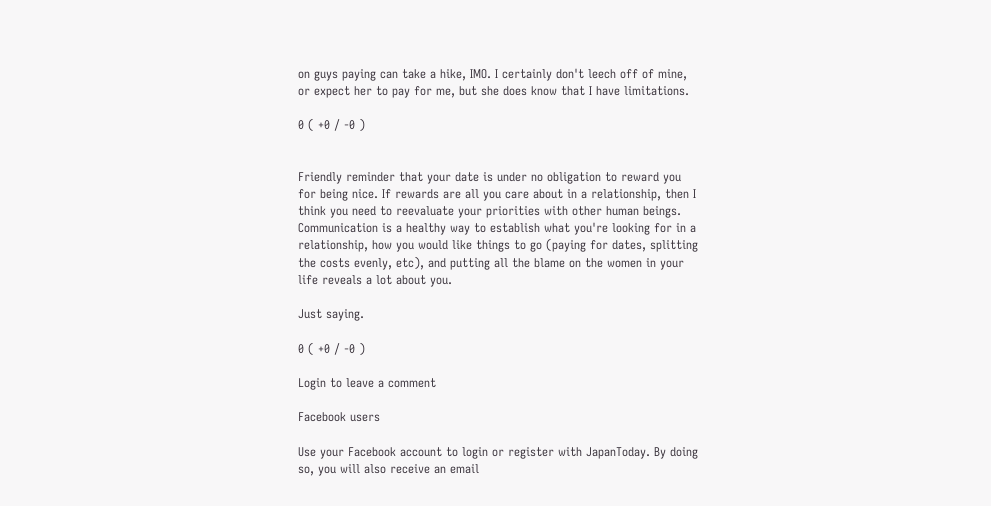on guys paying can take a hike, IMO. I certainly don't leech off of mine, or expect her to pay for me, but she does know that I have limitations.

0 ( +0 / -0 )


Friendly reminder that your date is under no obligation to reward you for being nice. If rewards are all you care about in a relationship, then I think you need to reevaluate your priorities with other human beings. Communication is a healthy way to establish what you're looking for in a relationship, how you would like things to go (paying for dates, splitting the costs evenly, etc), and putting all the blame on the women in your life reveals a lot about you.

Just saying.

0 ( +0 / -0 )

Login to leave a comment

Facebook users

Use your Facebook account to login or register with JapanToday. By doing so, you will also receive an email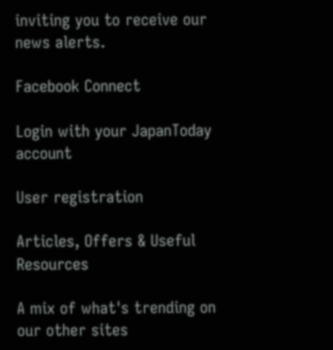inviting you to receive our news alerts.

Facebook Connect

Login with your JapanToday account

User registration

Articles, Offers & Useful Resources

A mix of what's trending on our other sites